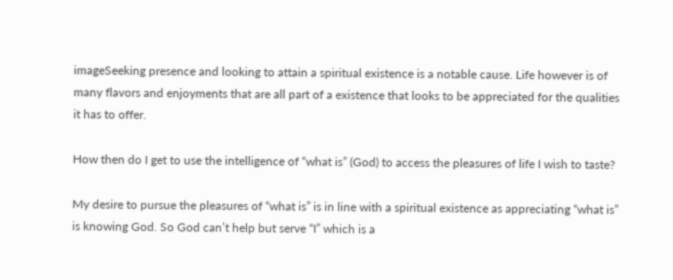imageSeeking presence and looking to attain a spiritual existence is a notable cause. Life however is of many flavors and enjoyments that are all part of a existence that looks to be appreciated for the qualities it has to offer.

How then do I get to use the intelligence of “what is” (God) to access the pleasures of life I wish to taste?

My desire to pursue the pleasures of “what is” is in line with a spiritual existence as appreciating “what is” is knowing God. So God can’t help but serve “I” which is a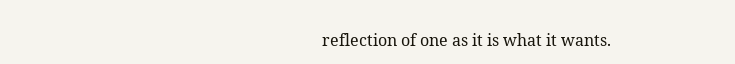reflection of one as it is what it wants.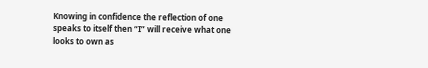Knowing in confidence the reflection of one speaks to itself then “I” will receive what one looks to own as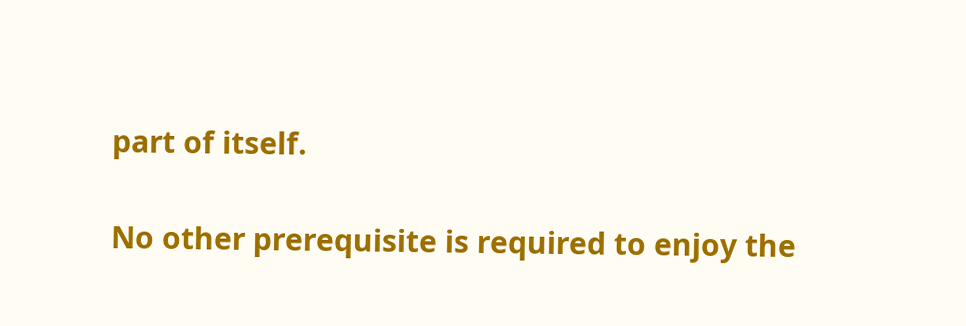part of itself.

No other prerequisite is required to enjoy the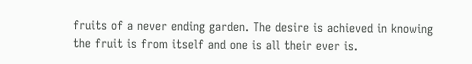fruits of a never ending garden. The desire is achieved in knowing the fruit is from itself and one is all their ever is.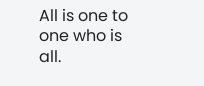All is one to one who is all.